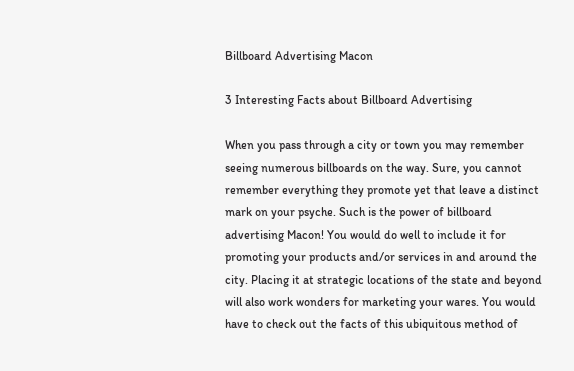Billboard Advertising Macon

3 Interesting Facts about Billboard Advertising

When you pass through a city or town you may remember seeing numerous billboards on the way. Sure, you cannot remember everything they promote yet that leave a distinct mark on your psyche. Such is the power of billboard advertising Macon! You would do well to include it for promoting your products and/or services in and around the city. Placing it at strategic locations of the state and beyond will also work wonders for marketing your wares. You would have to check out the facts of this ubiquitous method of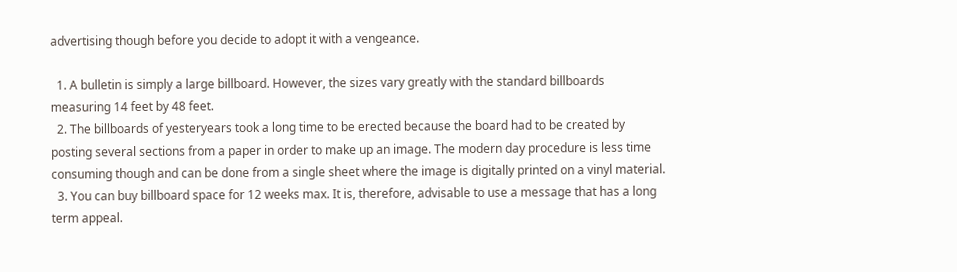advertising though before you decide to adopt it with a vengeance.

  1. A bulletin is simply a large billboard. However, the sizes vary greatly with the standard billboards measuring 14 feet by 48 feet.
  2. The billboards of yesteryears took a long time to be erected because the board had to be created by posting several sections from a paper in order to make up an image. The modern day procedure is less time consuming though and can be done from a single sheet where the image is digitally printed on a vinyl material.
  3. You can buy billboard space for 12 weeks max. It is, therefore, advisable to use a message that has a long term appeal.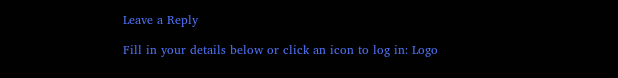Leave a Reply

Fill in your details below or click an icon to log in: Logo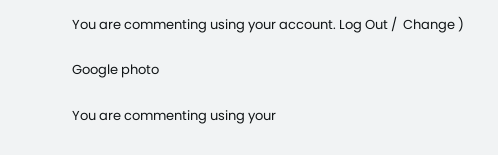You are commenting using your account. Log Out /  Change )

Google photo

You are commenting using your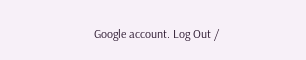Google account. Log Out /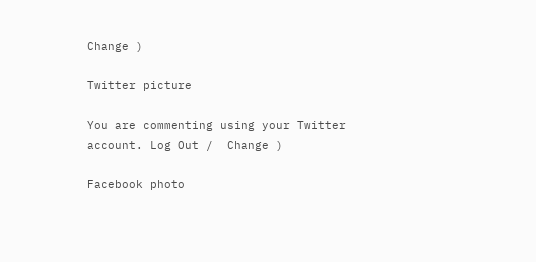Change )

Twitter picture

You are commenting using your Twitter account. Log Out /  Change )

Facebook photo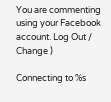You are commenting using your Facebook account. Log Out /  Change )

Connecting to %s